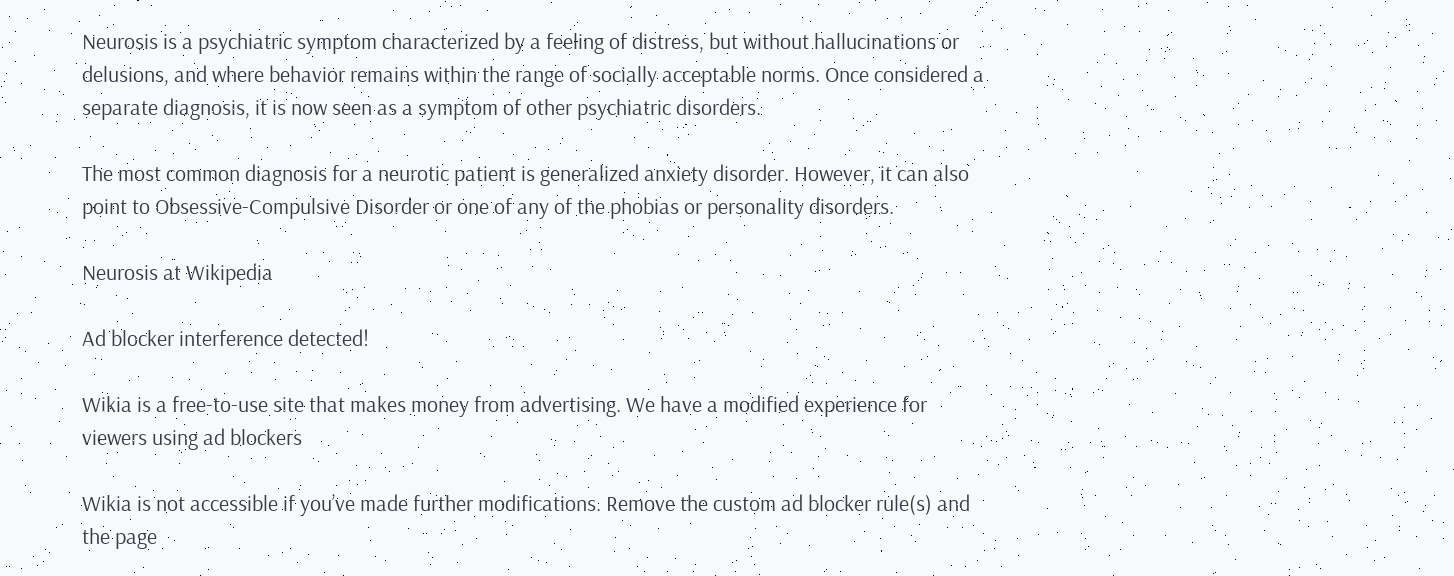Neurosis is a psychiatric symptom characterized by a feeling of distress, but without hallucinations or delusions, and where behavior remains within the range of socially acceptable norms. Once considered a separate diagnosis, it is now seen as a symptom of other psychiatric disorders.

The most common diagnosis for a neurotic patient is generalized anxiety disorder. However, it can also point to Obsessive-Compulsive Disorder or one of any of the phobias or personality disorders.

Neurosis at Wikipedia

Ad blocker interference detected!

Wikia is a free-to-use site that makes money from advertising. We have a modified experience for viewers using ad blockers

Wikia is not accessible if you’ve made further modifications. Remove the custom ad blocker rule(s) and the page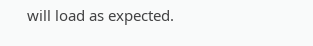will load as expected.